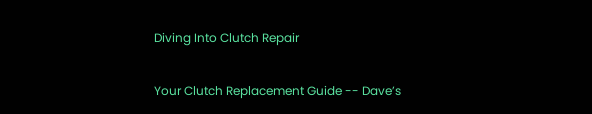Diving Into Clutch Repair

Your Clutch Replacement Guide -- Dave’s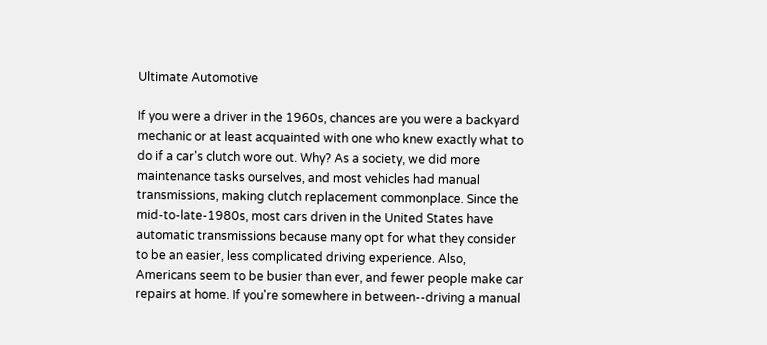Ultimate Automotive

If you were a driver in the 1960s, chances are you were a backyard mechanic or at least acquainted with one who knew exactly what to do if a car's clutch wore out. Why? As a society, we did more maintenance tasks ourselves, and most vehicles had manual transmissions, making clutch replacement commonplace. Since the mid-to-late-1980s, most cars driven in the United States have automatic transmissions because many opt for what they consider to be an easier, less complicated driving experience. Also, Americans seem to be busier than ever, and fewer people make car repairs at home. If you're somewhere in between--driving a manual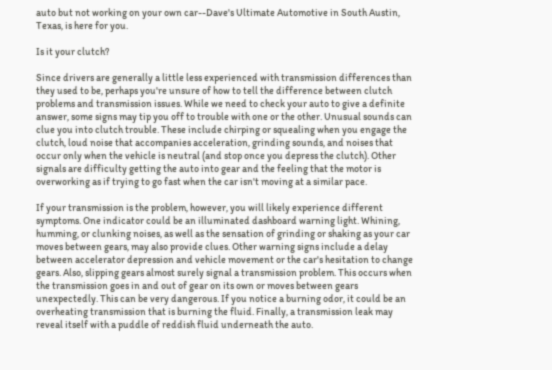auto but not working on your own car--Dave's Ultimate Automotive in South Austin, Texas, is here for you.

Is it your clutch?

Since drivers are generally a little less experienced with transmission differences than they used to be, perhaps you're unsure of how to tell the difference between clutch problems and transmission issues. While we need to check your auto to give a definite answer, some signs may tip you off to trouble with one or the other. Unusual sounds can clue you into clutch trouble. These include chirping or squealing when you engage the clutch, loud noise that accompanies acceleration, grinding sounds, and noises that occur only when the vehicle is neutral (and stop once you depress the clutch). Other signals are difficulty getting the auto into gear and the feeling that the motor is overworking as if trying to go fast when the car isn't moving at a similar pace.

If your transmission is the problem, however, you will likely experience different symptoms. One indicator could be an illuminated dashboard warning light. Whining, humming, or clunking noises, as well as the sensation of grinding or shaking as your car moves between gears, may also provide clues. Other warning signs include a delay between accelerator depression and vehicle movement or the car's hesitation to change gears. Also, slipping gears almost surely signal a transmission problem. This occurs when the transmission goes in and out of gear on its own or moves between gears unexpectedly. This can be very dangerous. If you notice a burning odor, it could be an overheating transmission that is burning the fluid. Finally, a transmission leak may reveal itself with a puddle of reddish fluid underneath the auto.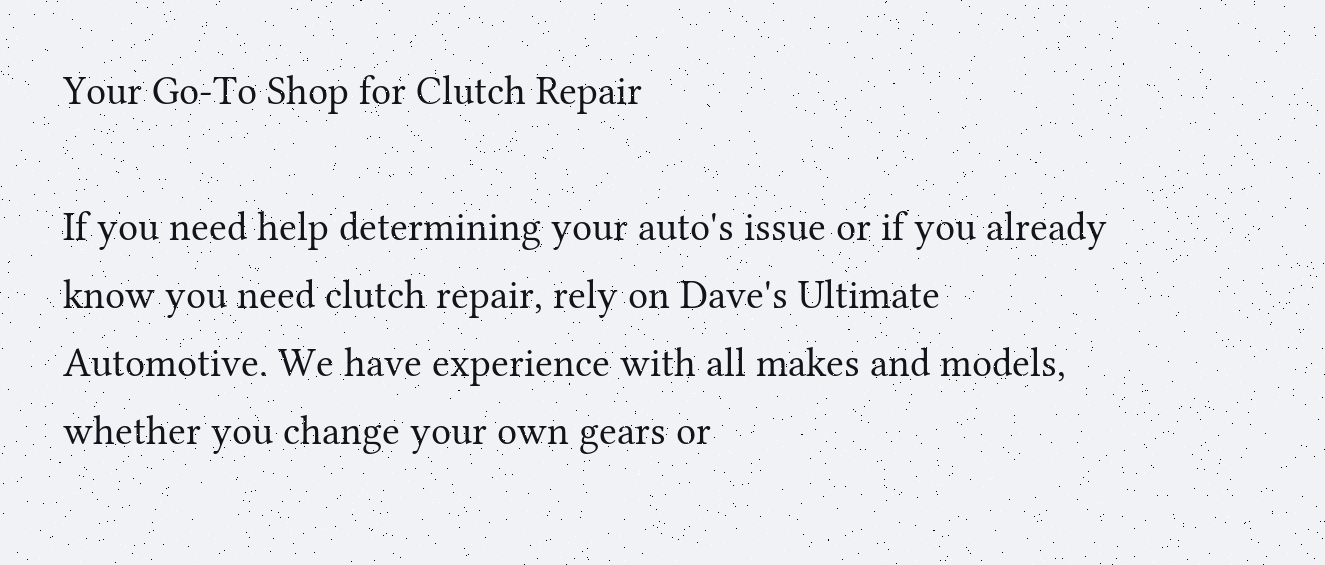Your Go-To Shop for Clutch Repair

If you need help determining your auto's issue or if you already know you need clutch repair, rely on Dave's Ultimate Automotive. We have experience with all makes and models, whether you change your own gears or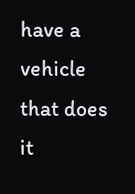have a vehicle that does it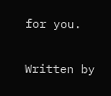for you.

Written by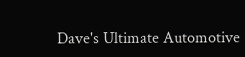Dave's Ultimate Automotive